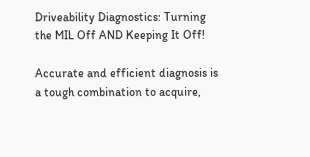Driveability Diagnostics: Turning the MIL Off AND Keeping It Off!

Accurate and efficient diagnosis is a tough combination to acquire,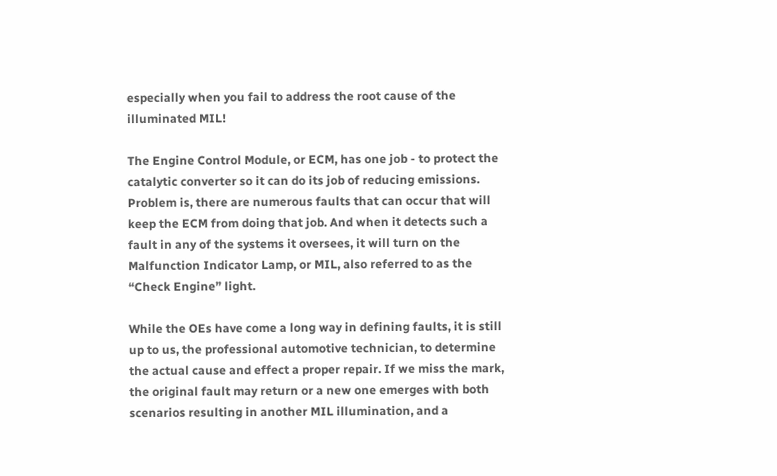especially when you fail to address the root cause of the illuminated MIL!

The Engine Control Module, or ECM, has one job - to protect the catalytic converter so it can do its job of reducing emissions. Problem is, there are numerous faults that can occur that will keep the ECM from doing that job. And when it detects such a fault in any of the systems it oversees, it will turn on the Malfunction Indicator Lamp, or MIL, also referred to as the “Check Engine” light.

While the OEs have come a long way in defining faults, it is still up to us, the professional automotive technician, to determine the actual cause and effect a proper repair. If we miss the mark, the original fault may return or a new one emerges with both scenarios resulting in another MIL illumination, and a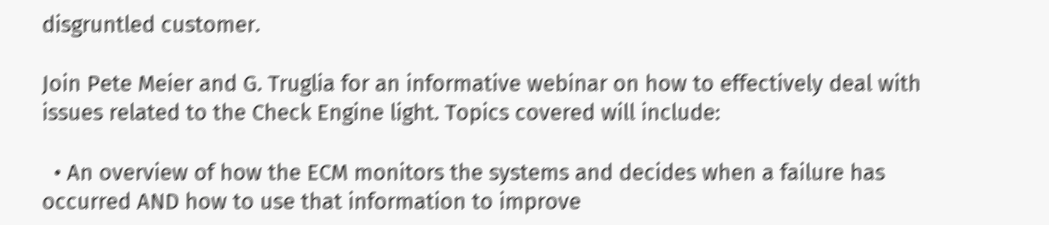disgruntled customer.

Join Pete Meier and G. Truglia for an informative webinar on how to effectively deal with issues related to the Check Engine light. Topics covered will include:

  • An overview of how the ECM monitors the systems and decides when a failure has occurred AND how to use that information to improve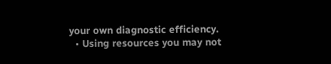your own diagnostic efficiency.
  • Using resources you may not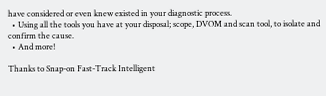have considered or even knew existed in your diagnostic process.
  • Using all the tools you have at your disposal; scope, DVOM and scan tool, to isolate and confirm the cause.
  • And more!

Thanks to Snap-on Fast-Track Intelligent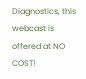Diagnostics, this webcast is offered at NO COST!